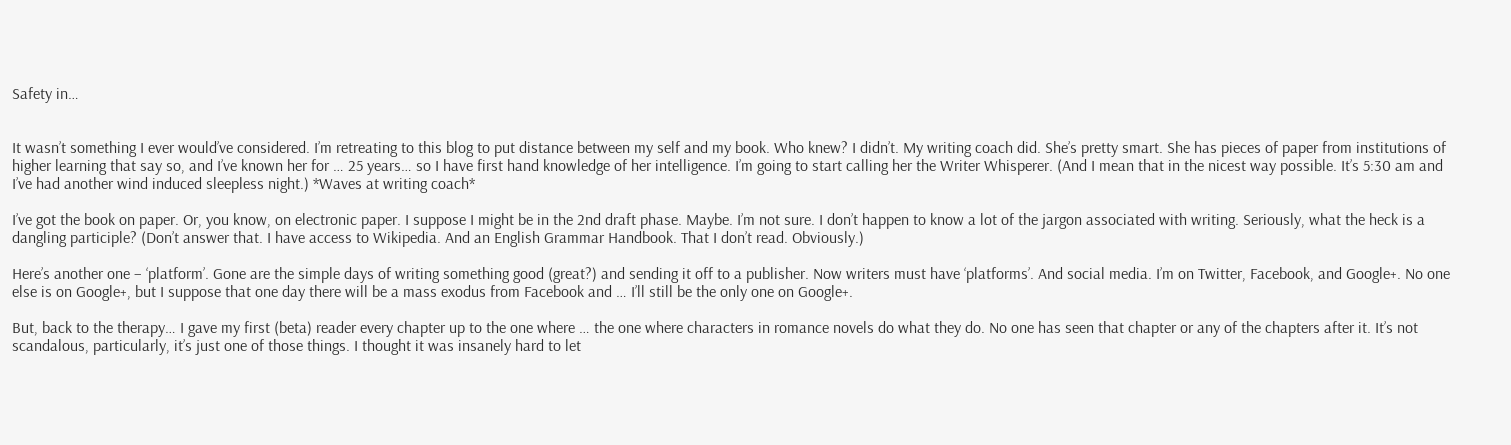Safety in…


It wasn’t something I ever would’ve considered. I’m retreating to this blog to put distance between my self and my book. Who knew? I didn’t. My writing coach did. She’s pretty smart. She has pieces of paper from institutions of higher learning that say so, and I’ve known her for … 25 years… so I have first hand knowledge of her intelligence. I’m going to start calling her the Writer Whisperer. (And I mean that in the nicest way possible. It’s 5:30 am and I’ve had another wind induced sleepless night.) *Waves at writing coach*

I’ve got the book on paper. Or, you know, on electronic paper. I suppose I might be in the 2nd draft phase. Maybe. I’m not sure. I don’t happen to know a lot of the jargon associated with writing. Seriously, what the heck is a dangling participle? (Don’t answer that. I have access to Wikipedia. And an English Grammar Handbook. That I don’t read. Obviously.)

Here’s another one – ‘platform’. Gone are the simple days of writing something good (great?) and sending it off to a publisher. Now writers must have ‘platforms’. And social media. I’m on Twitter, Facebook, and Google+. No one else is on Google+, but I suppose that one day there will be a mass exodus from Facebook and … I’ll still be the only one on Google+.

But, back to the therapy… I gave my first (beta) reader every chapter up to the one where … the one where characters in romance novels do what they do. No one has seen that chapter or any of the chapters after it. It’s not scandalous, particularly, it’s just one of those things. I thought it was insanely hard to let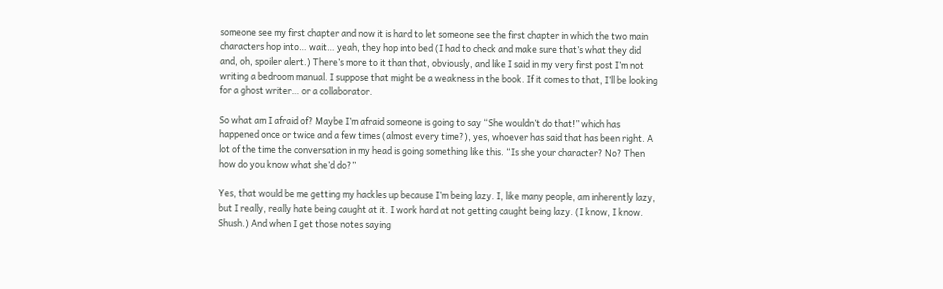someone see my first chapter and now it is hard to let someone see the first chapter in which the two main characters hop into… wait… yeah, they hop into bed (I had to check and make sure that’s what they did and, oh, spoiler alert.) There’s more to it than that, obviously, and like I said in my very first post I’m not writing a bedroom manual. I suppose that might be a weakness in the book. If it comes to that, I’ll be looking for a ghost writer… or a collaborator.

So what am I afraid of? Maybe I’m afraid someone is going to say “She wouldn’t do that!” which has happened once or twice and a few times (almost every time?), yes, whoever has said that has been right. A lot of the time the conversation in my head is going something like this. “Is she your character? No? Then how do you know what she’d do?”

Yes, that would be me getting my hackles up because I’m being lazy. I, like many people, am inherently lazy, but I really, really hate being caught at it. I work hard at not getting caught being lazy. (I know, I know. Shush.) And when I get those notes saying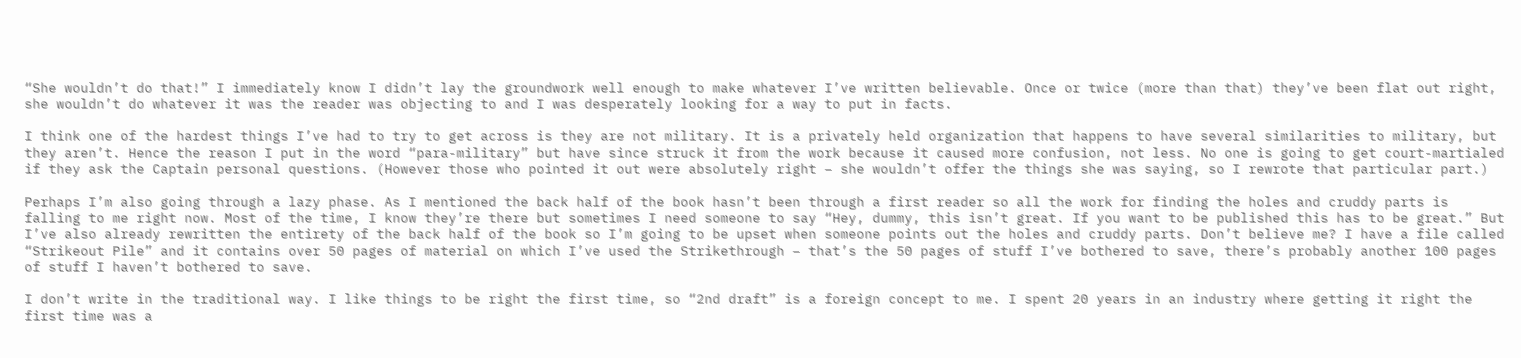“She wouldn’t do that!” I immediately know I didn’t lay the groundwork well enough to make whatever I’ve written believable. Once or twice (more than that) they’ve been flat out right, she wouldn’t do whatever it was the reader was objecting to and I was desperately looking for a way to put in facts.

I think one of the hardest things I’ve had to try to get across is they are not military. It is a privately held organization that happens to have several similarities to military, but they aren’t. Hence the reason I put in the word “para-military” but have since struck it from the work because it caused more confusion, not less. No one is going to get court-martialed if they ask the Captain personal questions. (However those who pointed it out were absolutely right – she wouldn’t offer the things she was saying, so I rewrote that particular part.)

Perhaps I’m also going through a lazy phase. As I mentioned the back half of the book hasn’t been through a first reader so all the work for finding the holes and cruddy parts is falling to me right now. Most of the time, I know they’re there but sometimes I need someone to say “Hey, dummy, this isn’t great. If you want to be published this has to be great.” But I’ve also already rewritten the entirety of the back half of the book so I’m going to be upset when someone points out the holes and cruddy parts. Don’t believe me? I have a file called “Strikeout Pile” and it contains over 50 pages of material on which I’ve used the Strikethrough – that’s the 50 pages of stuff I’ve bothered to save, there’s probably another 100 pages of stuff I haven’t bothered to save.

I don’t write in the traditional way. I like things to be right the first time, so “2nd draft” is a foreign concept to me. I spent 20 years in an industry where getting it right the first time was a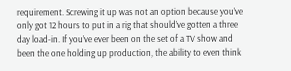requirement. Screwing it up was not an option because you’ve only got 12 hours to put in a rig that should’ve gotten a three day load-in. If you’ve ever been on the set of a TV show and been the one holding up production, the ability to even think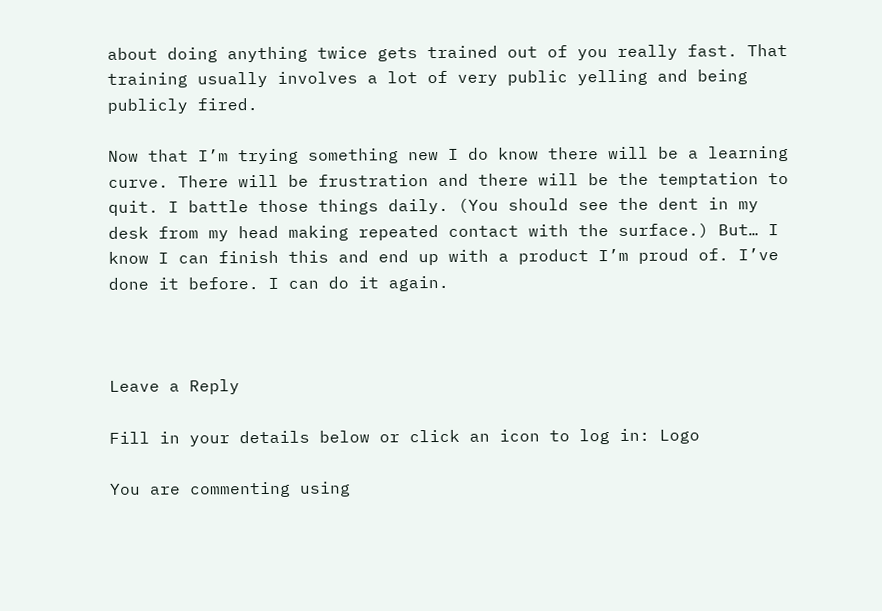about doing anything twice gets trained out of you really fast. That training usually involves a lot of very public yelling and being publicly fired.

Now that I’m trying something new I do know there will be a learning curve. There will be frustration and there will be the temptation to quit. I battle those things daily. (You should see the dent in my desk from my head making repeated contact with the surface.) But… I know I can finish this and end up with a product I’m proud of. I’ve done it before. I can do it again.



Leave a Reply

Fill in your details below or click an icon to log in: Logo

You are commenting using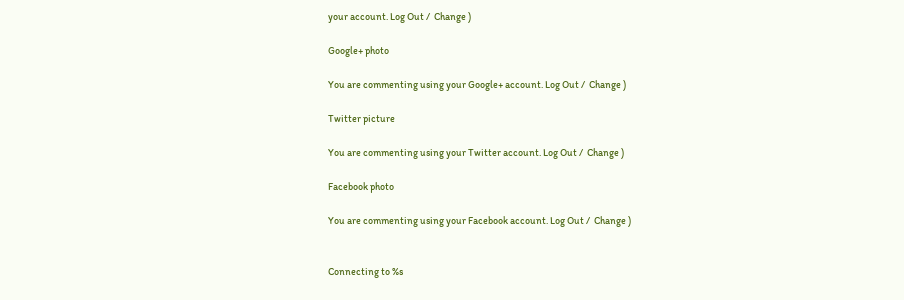your account. Log Out /  Change )

Google+ photo

You are commenting using your Google+ account. Log Out /  Change )

Twitter picture

You are commenting using your Twitter account. Log Out /  Change )

Facebook photo

You are commenting using your Facebook account. Log Out /  Change )


Connecting to %s